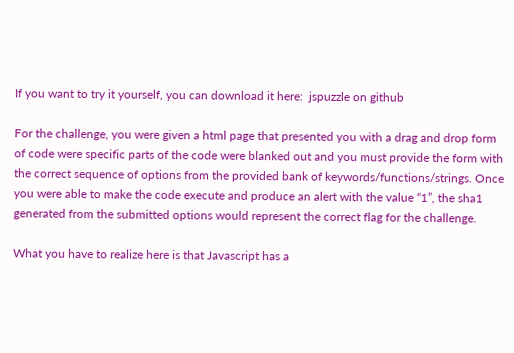If you want to try it yourself, you can download it here:  jspuzzle on github

For the challenge, you were given a html page that presented you with a drag and drop form of code were specific parts of the code were blanked out and you must provide the form with the correct sequence of options from the provided bank of keywords/functions/strings. Once you were able to make the code execute and produce an alert with the value “1”, the sha1 generated from the submitted options would represent the correct flag for the challenge.

What you have to realize here is that Javascript has a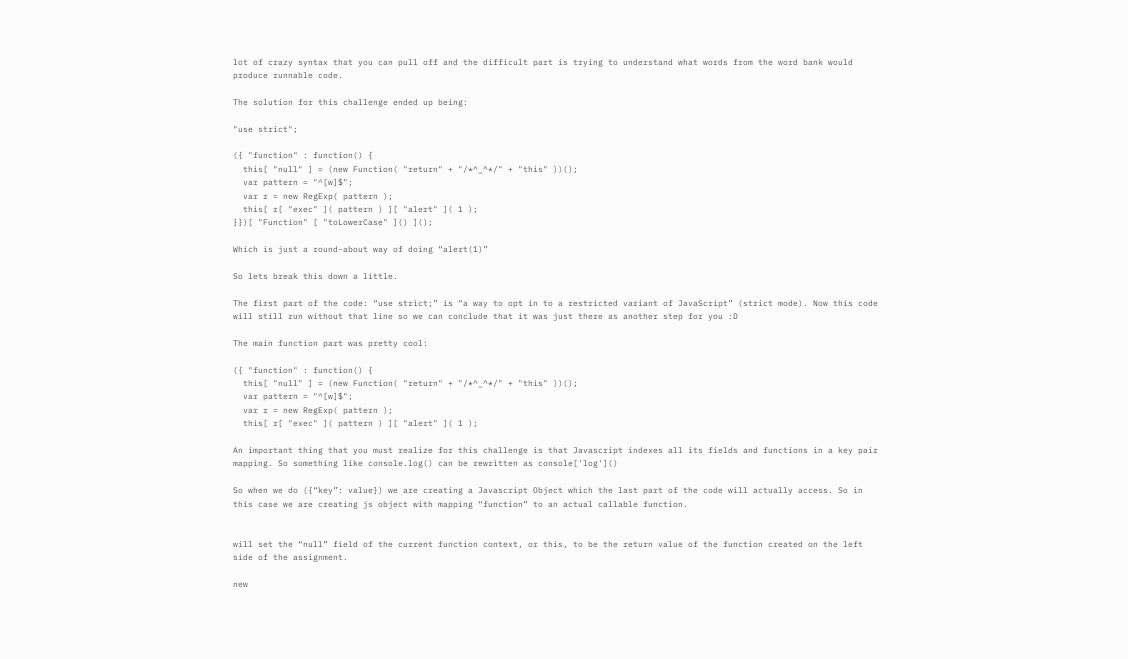lot of crazy syntax that you can pull off and the difficult part is trying to understand what words from the word bank would produce runnable code.

The solution for this challenge ended up being:

"use strict";

({ "function" : function() {
  this[ "null" ] = (new Function( "return" + "/*^_^*/" + "this" ))();
  var pattern = "^[w]$";
  var r = new RegExp( pattern );
  this[ r[ "exec" ]( pattern ) ][ "alert" ]( 1 );
}})[ "Function" [ "toLowerCase" ]() ]();

Which is just a round-about way of doing “alert(1)”

So lets break this down a little.

The first part of the code: “use strict;” is “a way to opt in to a restricted variant of JavaScript” (strict mode). Now this code will still run without that line so we can conclude that it was just there as another step for you :D

The main function part was pretty cool:

({ "function" : function() {
  this[ "null" ] = (new Function( "return" + "/*^_^*/" + "this" ))();
  var pattern = "^[w]$";
  var r = new RegExp( pattern );
  this[ r[ "exec" ]( pattern ) ][ "alert" ]( 1 );

An important thing that you must realize for this challenge is that Javascript indexes all its fields and functions in a key pair mapping. So something like console.log() can be rewritten as console['log']()

So when we do ({“key”: value}) we are creating a Javascript Object which the last part of the code will actually access. So in this case we are creating js object with mapping “function” to an actual callable function.


will set the “null” field of the current function context, or this, to be the return value of the function created on the left side of the assignment.

new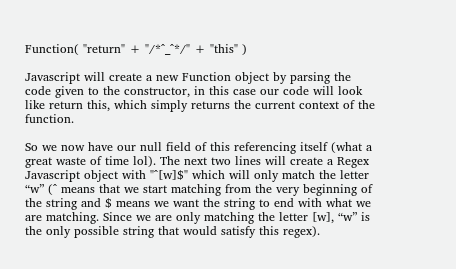Function( "return" + "/*^_^*/" + "this" )

Javascript will create a new Function object by parsing the code given to the constructor, in this case our code will look like return this, which simply returns the current context of the function.

So we now have our null field of this referencing itself (what a great waste of time lol). The next two lines will create a Regex Javascript object with "^[w]$" which will only match the letter “w” (^ means that we start matching from the very beginning of the string and $ means we want the string to end with what we are matching. Since we are only matching the letter [w], “w” is the only possible string that would satisfy this regex).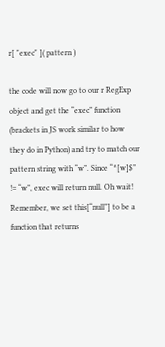r[ "exec" ]( pattern )

the code will now go to our r RegExp object and get the “exec” function (brackets in JS work similar to how they do in Python) and try to match our pattern string with “w”. Since “^[w]$” != “w”, exec will return null. Oh wait! Remember, we set this[“null”] to be a function that returns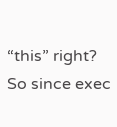“this” right? So since exec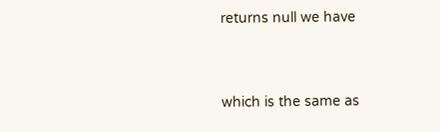returns null we have


which is the same as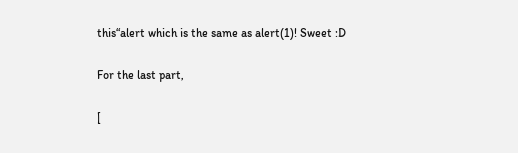this“alert which is the same as alert(1)! Sweet :D

For the last part,

[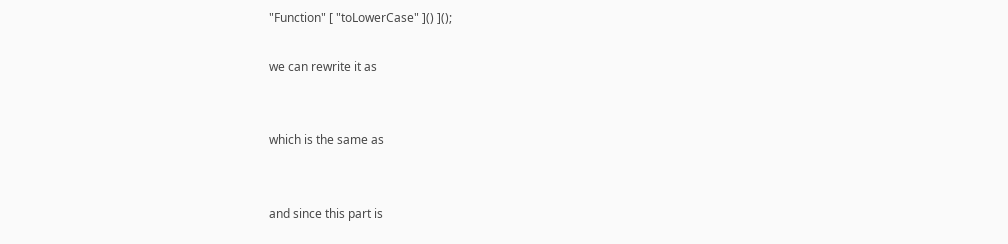"Function" [ "toLowerCase" ]() ]();

we can rewrite it as


which is the same as


and since this part is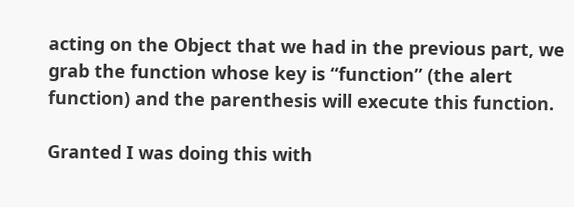acting on the Object that we had in the previous part, we grab the function whose key is “function” (the alert function) and the parenthesis will execute this function.

Granted I was doing this with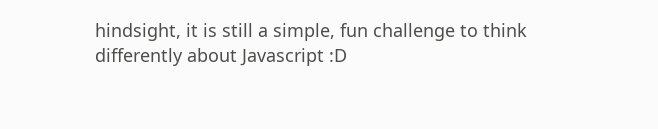hindsight, it is still a simple, fun challenge to think differently about Javascript :D